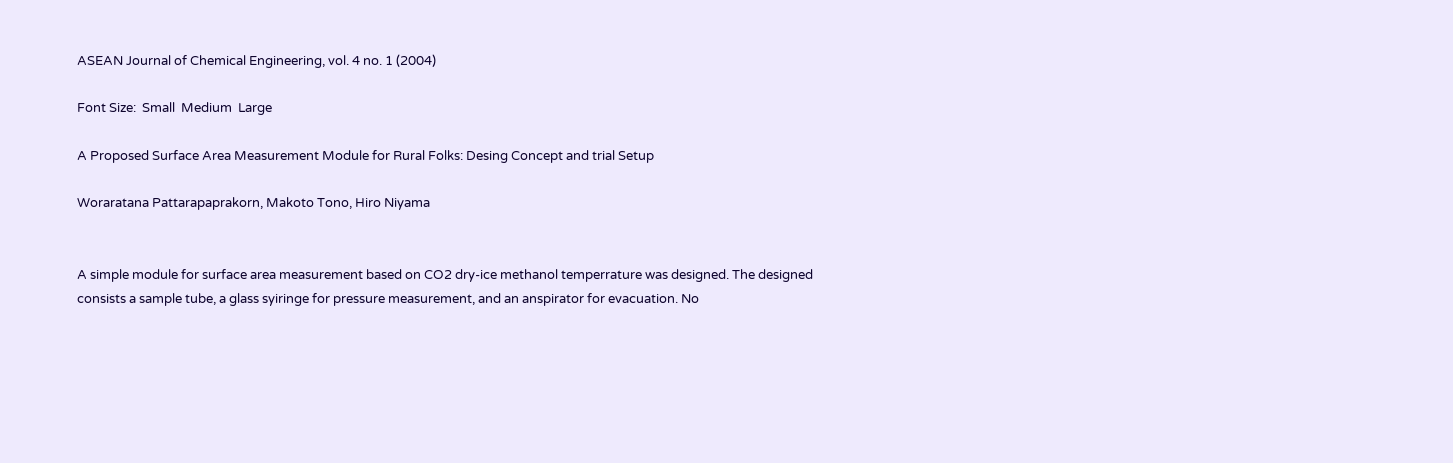ASEAN Journal of Chemical Engineering, vol. 4 no. 1 (2004)

Font Size:  Small  Medium  Large

A Proposed Surface Area Measurement Module for Rural Folks: Desing Concept and trial Setup

Woraratana Pattarapaprakorn, Makoto Tono, Hiro Niyama


A simple module for surface area measurement based on CO2 dry-ice methanol temperrature was designed. The designed consists a sample tube, a glass syiringe for pressure measurement, and an anspirator for evacuation. No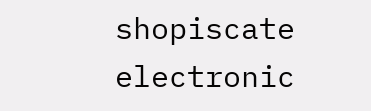shopiscate electronic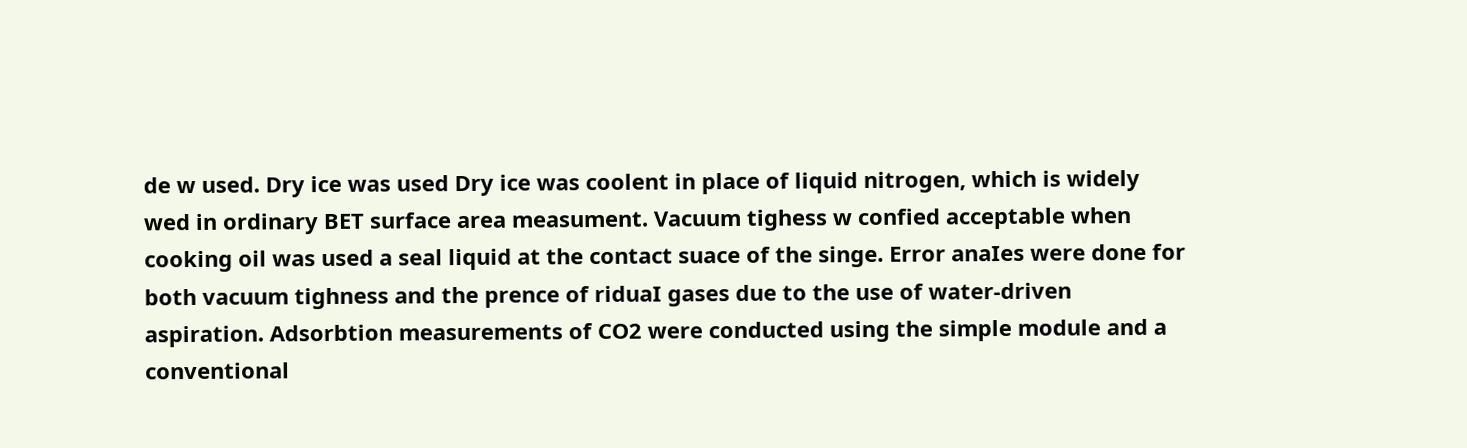de w used. Dry ice was used Dry ice was coolent in place of liquid nitrogen, which is widely wed in ordinary BET surface area measument. Vacuum tighess w confied acceptable when cooking oil was used a seal liquid at the contact suace of the singe. Error anaIes were done for both vacuum tighness and the prence of riduaI gases due to the use of water-driven aspiration. Adsorbtion measurements of CO2 were conducted using the simple module and a conventional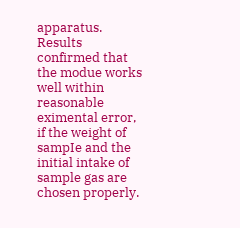apparatus. Results confirmed that the modue works well within reasonable eximental error, if the weight of sampIe and the initial intake of sample gas are chosen properly.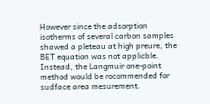However since the adsorption isotherms of several carbon samples shawed a pleteau at high preure, the BET equation was not applicble. Instead, the Langmuir one-point method would be rocommended for sudface area mesurement.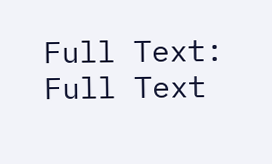Full Text: Full Text